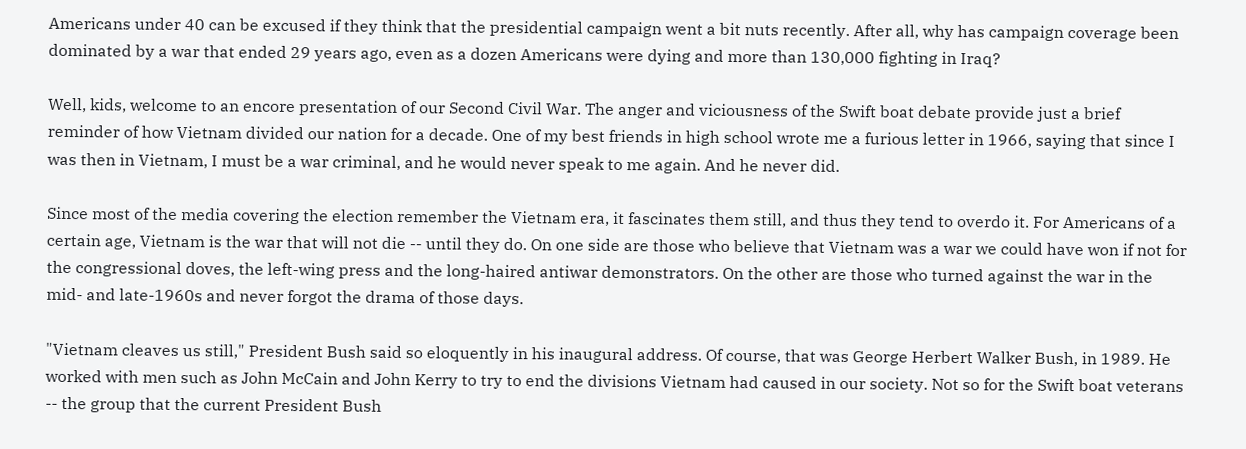Americans under 40 can be excused if they think that the presidential campaign went a bit nuts recently. After all, why has campaign coverage been dominated by a war that ended 29 years ago, even as a dozen Americans were dying and more than 130,000 fighting in Iraq?

Well, kids, welcome to an encore presentation of our Second Civil War. The anger and viciousness of the Swift boat debate provide just a brief reminder of how Vietnam divided our nation for a decade. One of my best friends in high school wrote me a furious letter in 1966, saying that since I was then in Vietnam, I must be a war criminal, and he would never speak to me again. And he never did.

Since most of the media covering the election remember the Vietnam era, it fascinates them still, and thus they tend to overdo it. For Americans of a certain age, Vietnam is the war that will not die -- until they do. On one side are those who believe that Vietnam was a war we could have won if not for the congressional doves, the left-wing press and the long-haired antiwar demonstrators. On the other are those who turned against the war in the mid- and late-1960s and never forgot the drama of those days.

"Vietnam cleaves us still," President Bush said so eloquently in his inaugural address. Of course, that was George Herbert Walker Bush, in 1989. He worked with men such as John McCain and John Kerry to try to end the divisions Vietnam had caused in our society. Not so for the Swift boat veterans -- the group that the current President Bush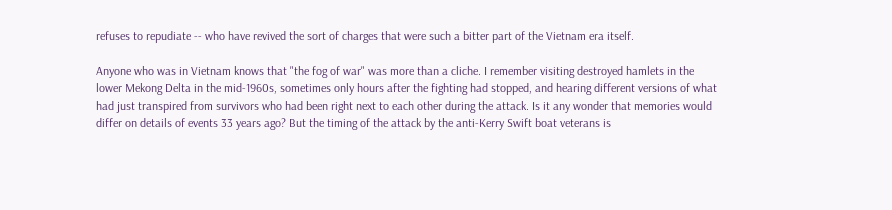refuses to repudiate -- who have revived the sort of charges that were such a bitter part of the Vietnam era itself.

Anyone who was in Vietnam knows that "the fog of war" was more than a cliche. I remember visiting destroyed hamlets in the lower Mekong Delta in the mid-1960s, sometimes only hours after the fighting had stopped, and hearing different versions of what had just transpired from survivors who had been right next to each other during the attack. Is it any wonder that memories would differ on details of events 33 years ago? But the timing of the attack by the anti-Kerry Swift boat veterans is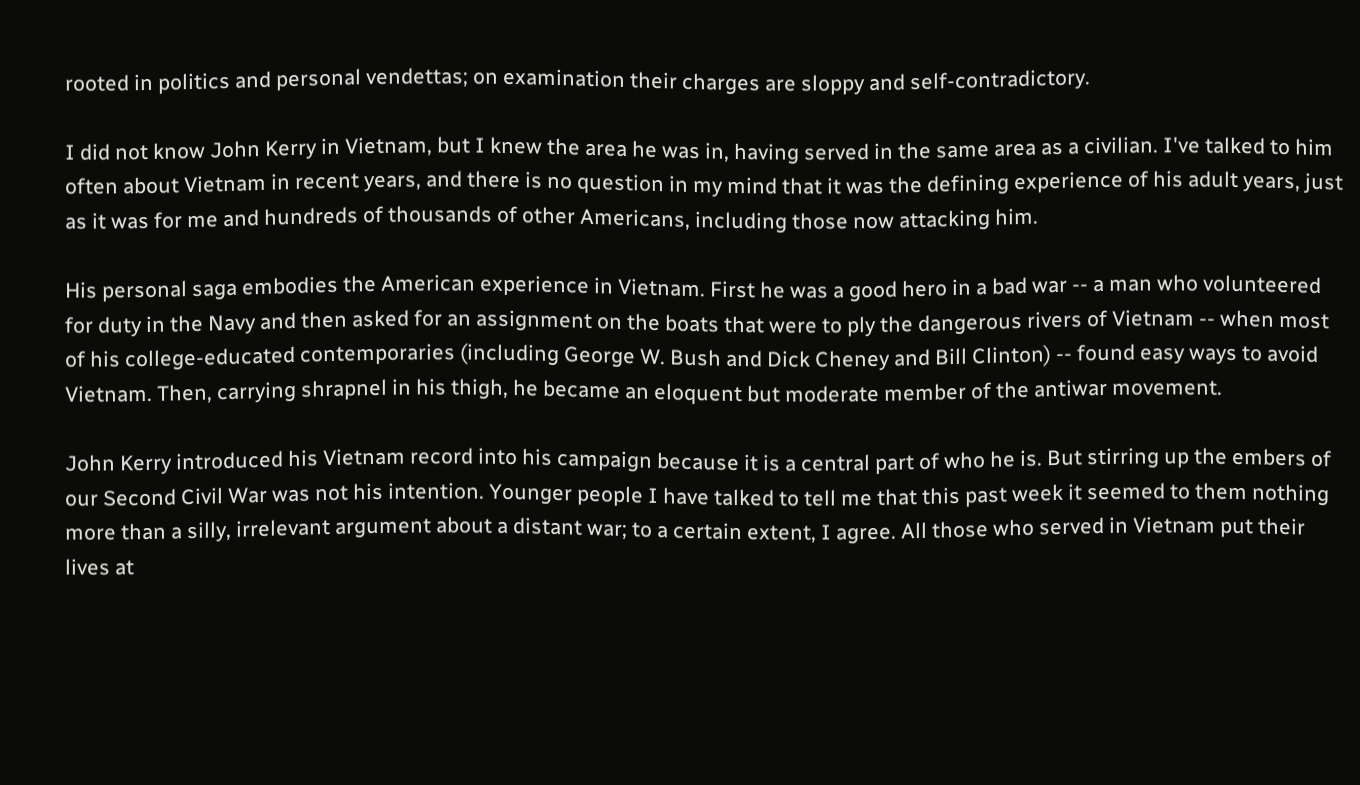rooted in politics and personal vendettas; on examination their charges are sloppy and self-contradictory.

I did not know John Kerry in Vietnam, but I knew the area he was in, having served in the same area as a civilian. I've talked to him often about Vietnam in recent years, and there is no question in my mind that it was the defining experience of his adult years, just as it was for me and hundreds of thousands of other Americans, including those now attacking him.

His personal saga embodies the American experience in Vietnam. First he was a good hero in a bad war -- a man who volunteered for duty in the Navy and then asked for an assignment on the boats that were to ply the dangerous rivers of Vietnam -- when most of his college-educated contemporaries (including George W. Bush and Dick Cheney and Bill Clinton) -- found easy ways to avoid Vietnam. Then, carrying shrapnel in his thigh, he became an eloquent but moderate member of the antiwar movement.

John Kerry introduced his Vietnam record into his campaign because it is a central part of who he is. But stirring up the embers of our Second Civil War was not his intention. Younger people I have talked to tell me that this past week it seemed to them nothing more than a silly, irrelevant argument about a distant war; to a certain extent, I agree. All those who served in Vietnam put their lives at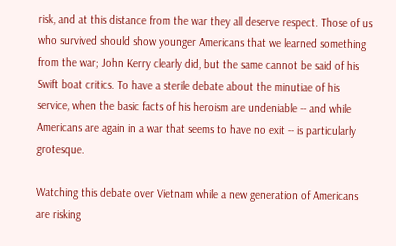risk, and at this distance from the war they all deserve respect. Those of us who survived should show younger Americans that we learned something from the war; John Kerry clearly did, but the same cannot be said of his Swift boat critics. To have a sterile debate about the minutiae of his service, when the basic facts of his heroism are undeniable -- and while Americans are again in a war that seems to have no exit -- is particularly grotesque.

Watching this debate over Vietnam while a new generation of Americans are risking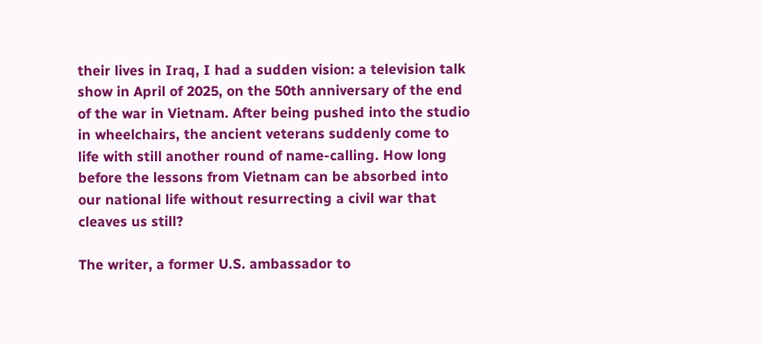their lives in Iraq, I had a sudden vision: a television talk show in April of 2025, on the 50th anniversary of the end of the war in Vietnam. After being pushed into the studio in wheelchairs, the ancient veterans suddenly come to life with still another round of name-calling. How long before the lessons from Vietnam can be absorbed into our national life without resurrecting a civil war that cleaves us still?

The writer, a former U.S. ambassador to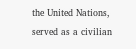the United Nations, served as a civilian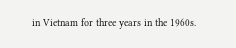in Vietnam for three years in the 1960s.